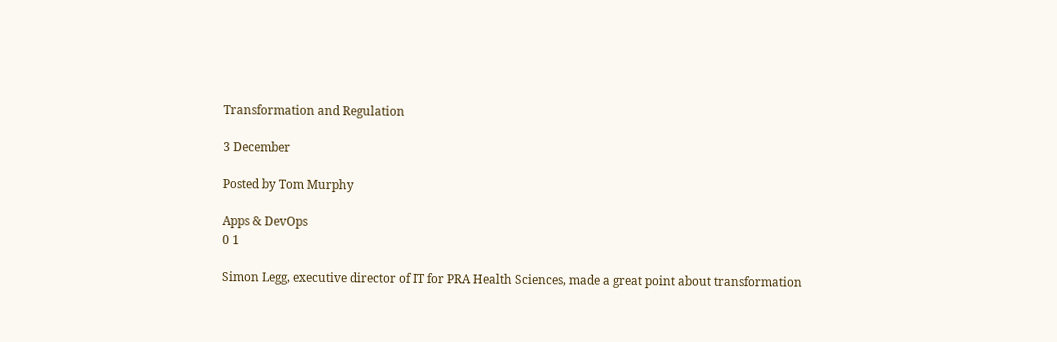Transformation and Regulation

3 December

Posted by Tom Murphy

Apps & DevOps
0 1

Simon Legg, executive director of IT for PRA Health Sciences, made a great point about transformation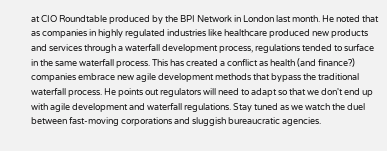at CIO Roundtable produced by the BPI Network in London last month. He noted that as companies in highly regulated industries like healthcare produced new products and services through a waterfall development process, regulations tended to surface in the same waterfall process. This has created a conflict as health (and finance?) companies embrace new agile development methods that bypass the traditional waterfall process. He points out regulators will need to adapt so that we don't end up with agile development and waterfall regulations. Stay tuned as we watch the duel between fast-moving corporations and sluggish bureaucratic agencies.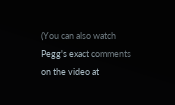(You can also watch Pegg's exact comments on the video at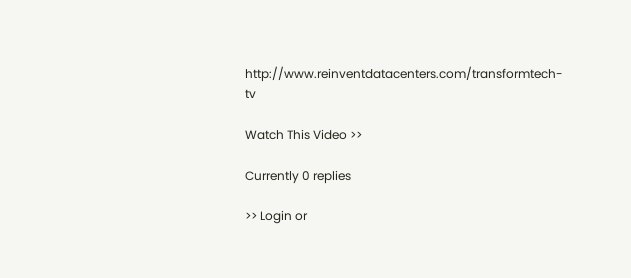http://www.reinventdatacenters.com/transformtech-tv

Watch This Video >>

Currently 0 replies

>> Login or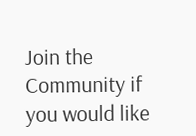Join the Community if you would like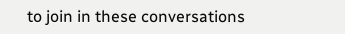to join in these conversations